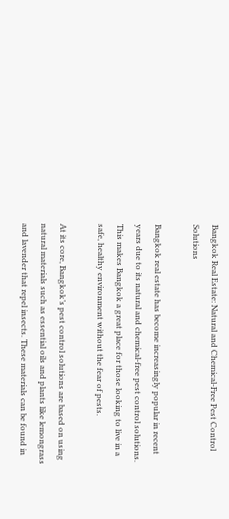Bangkok Real Estate: Natural and Chemical-Free Pest Control Solutions

Bangkok real estate has become increasingly popular in recent years due to its natural and chemical-free pest control solutions. This makes Bangkok a great place for those looking to live in a safe, healthy environment without the fear of pests.

At its core, Bangkok’s pest control solutions are based on using natural materials such as essential oils and plants like lemongrass and lavender that repel insects. These materials can be found in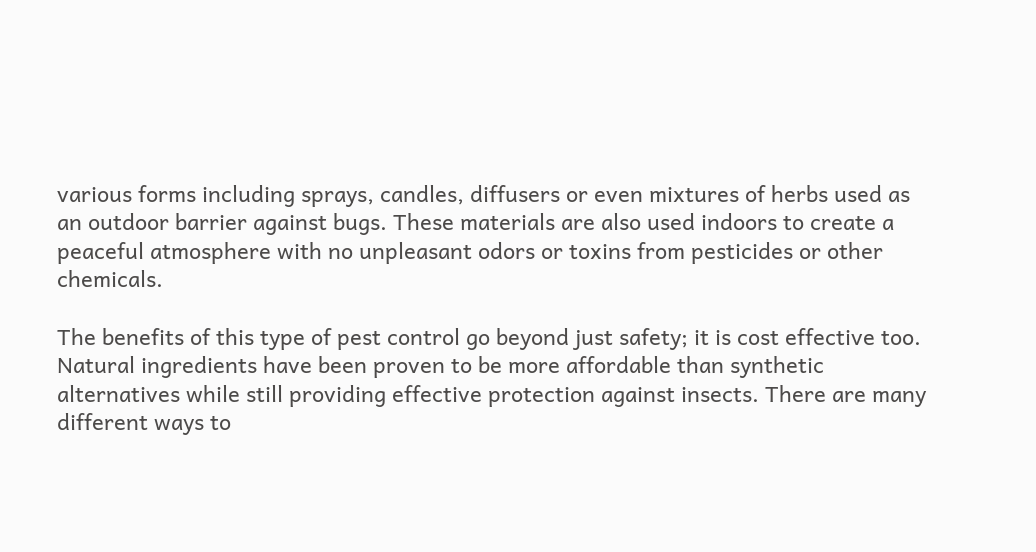various forms including sprays, candles, diffusers or even mixtures of herbs used as an outdoor barrier against bugs. These materials are also used indoors to create a peaceful atmosphere with no unpleasant odors or toxins from pesticides or other chemicals.

The benefits of this type of pest control go beyond just safety; it is cost effective too. Natural ingredients have been proven to be more affordable than synthetic alternatives while still providing effective protection against insects. There are many different ways to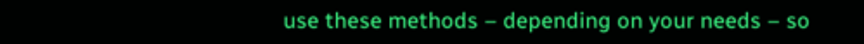use these methods – depending on your needs – so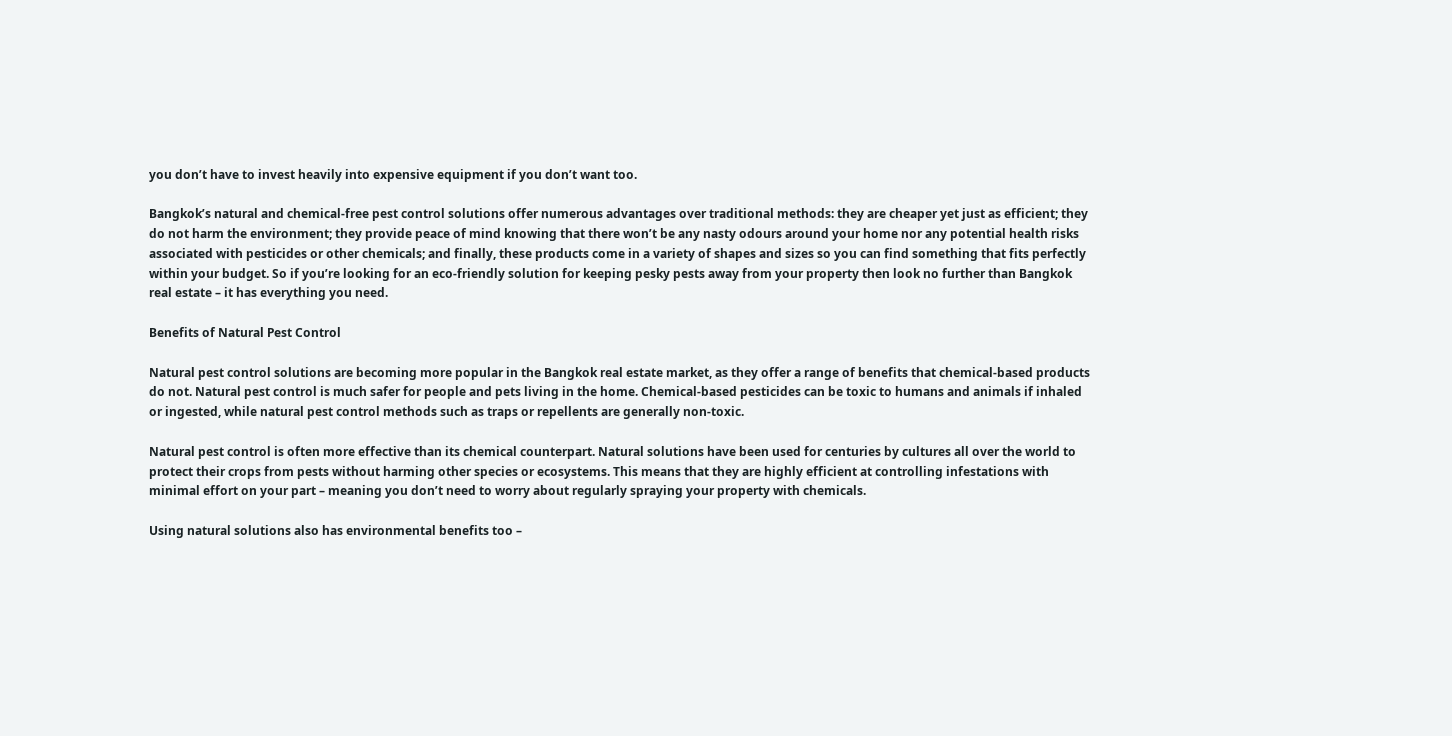you don’t have to invest heavily into expensive equipment if you don’t want too.

Bangkok’s natural and chemical-free pest control solutions offer numerous advantages over traditional methods: they are cheaper yet just as efficient; they do not harm the environment; they provide peace of mind knowing that there won’t be any nasty odours around your home nor any potential health risks associated with pesticides or other chemicals; and finally, these products come in a variety of shapes and sizes so you can find something that fits perfectly within your budget. So if you’re looking for an eco-friendly solution for keeping pesky pests away from your property then look no further than Bangkok real estate – it has everything you need.

Benefits of Natural Pest Control

Natural pest control solutions are becoming more popular in the Bangkok real estate market, as they offer a range of benefits that chemical-based products do not. Natural pest control is much safer for people and pets living in the home. Chemical-based pesticides can be toxic to humans and animals if inhaled or ingested, while natural pest control methods such as traps or repellents are generally non-toxic.

Natural pest control is often more effective than its chemical counterpart. Natural solutions have been used for centuries by cultures all over the world to protect their crops from pests without harming other species or ecosystems. This means that they are highly efficient at controlling infestations with minimal effort on your part – meaning you don’t need to worry about regularly spraying your property with chemicals.

Using natural solutions also has environmental benefits too –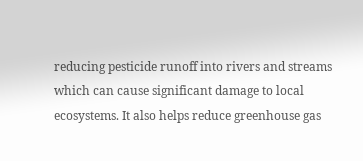reducing pesticide runoff into rivers and streams which can cause significant damage to local ecosystems. It also helps reduce greenhouse gas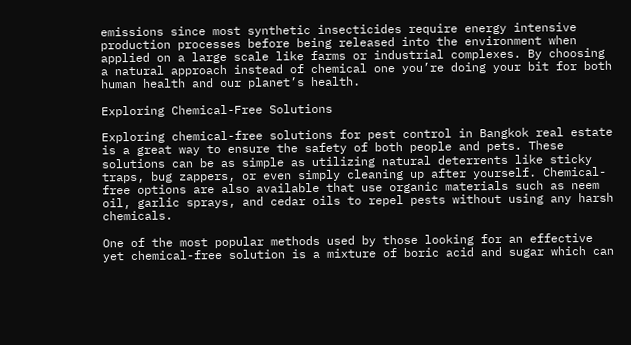emissions since most synthetic insecticides require energy intensive production processes before being released into the environment when applied on a large scale like farms or industrial complexes. By choosing a natural approach instead of chemical one you’re doing your bit for both human health and our planet’s health.

Exploring Chemical-Free Solutions

Exploring chemical-free solutions for pest control in Bangkok real estate is a great way to ensure the safety of both people and pets. These solutions can be as simple as utilizing natural deterrents like sticky traps, bug zappers, or even simply cleaning up after yourself. Chemical-free options are also available that use organic materials such as neem oil, garlic sprays, and cedar oils to repel pests without using any harsh chemicals.

One of the most popular methods used by those looking for an effective yet chemical-free solution is a mixture of boric acid and sugar which can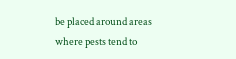be placed around areas where pests tend to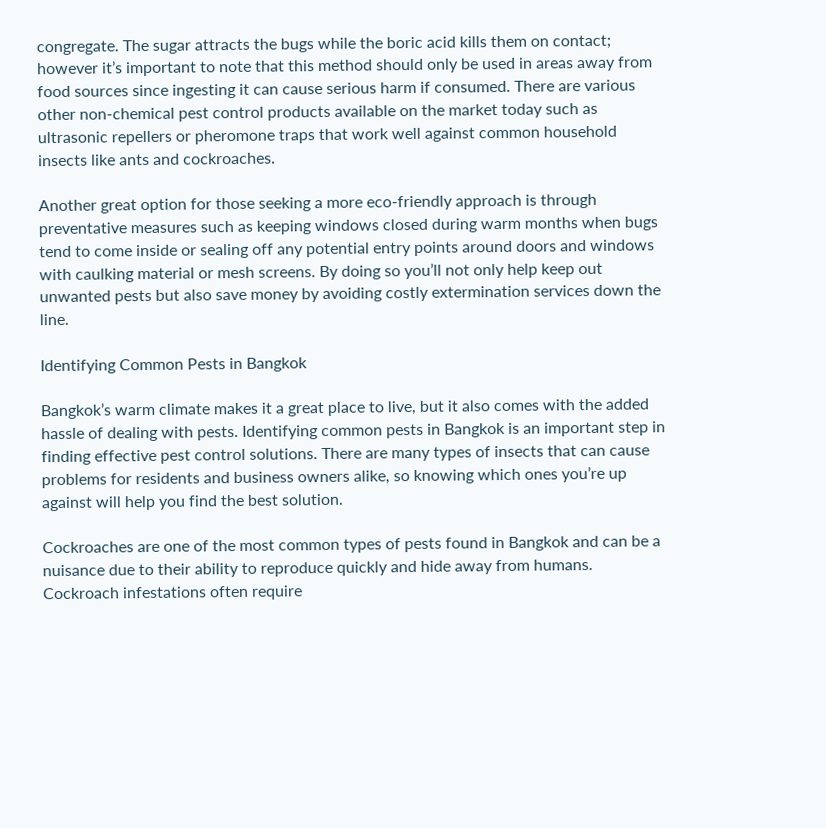congregate. The sugar attracts the bugs while the boric acid kills them on contact; however it’s important to note that this method should only be used in areas away from food sources since ingesting it can cause serious harm if consumed. There are various other non-chemical pest control products available on the market today such as ultrasonic repellers or pheromone traps that work well against common household insects like ants and cockroaches.

Another great option for those seeking a more eco-friendly approach is through preventative measures such as keeping windows closed during warm months when bugs tend to come inside or sealing off any potential entry points around doors and windows with caulking material or mesh screens. By doing so you’ll not only help keep out unwanted pests but also save money by avoiding costly extermination services down the line.

Identifying Common Pests in Bangkok

Bangkok’s warm climate makes it a great place to live, but it also comes with the added hassle of dealing with pests. Identifying common pests in Bangkok is an important step in finding effective pest control solutions. There are many types of insects that can cause problems for residents and business owners alike, so knowing which ones you’re up against will help you find the best solution.

Cockroaches are one of the most common types of pests found in Bangkok and can be a nuisance due to their ability to reproduce quickly and hide away from humans. Cockroach infestations often require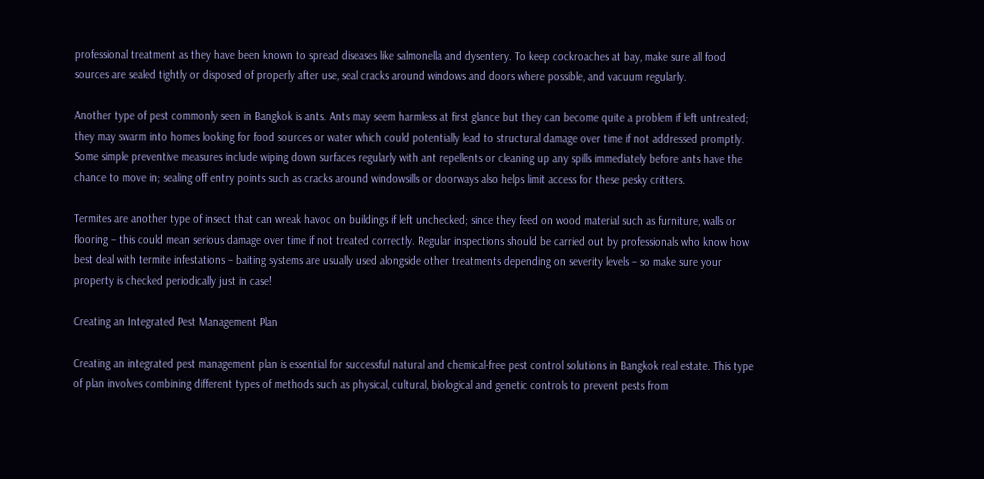professional treatment as they have been known to spread diseases like salmonella and dysentery. To keep cockroaches at bay, make sure all food sources are sealed tightly or disposed of properly after use, seal cracks around windows and doors where possible, and vacuum regularly.

Another type of pest commonly seen in Bangkok is ants. Ants may seem harmless at first glance but they can become quite a problem if left untreated; they may swarm into homes looking for food sources or water which could potentially lead to structural damage over time if not addressed promptly. Some simple preventive measures include wiping down surfaces regularly with ant repellents or cleaning up any spills immediately before ants have the chance to move in; sealing off entry points such as cracks around windowsills or doorways also helps limit access for these pesky critters.

Termites are another type of insect that can wreak havoc on buildings if left unchecked; since they feed on wood material such as furniture, walls or flooring – this could mean serious damage over time if not treated correctly. Regular inspections should be carried out by professionals who know how best deal with termite infestations – baiting systems are usually used alongside other treatments depending on severity levels – so make sure your property is checked periodically just in case!

Creating an Integrated Pest Management Plan

Creating an integrated pest management plan is essential for successful natural and chemical-free pest control solutions in Bangkok real estate. This type of plan involves combining different types of methods such as physical, cultural, biological and genetic controls to prevent pests from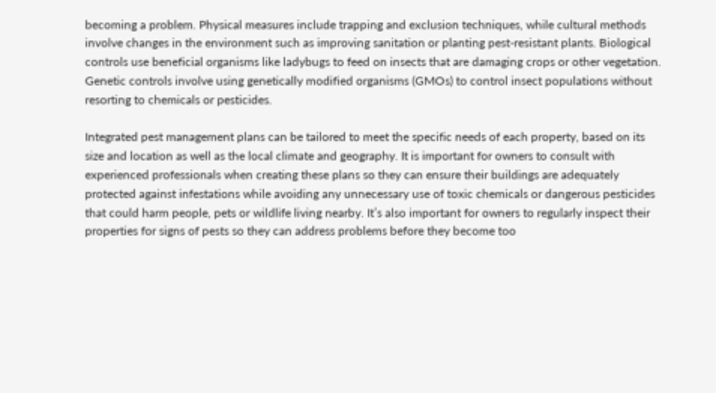becoming a problem. Physical measures include trapping and exclusion techniques, while cultural methods involve changes in the environment such as improving sanitation or planting pest-resistant plants. Biological controls use beneficial organisms like ladybugs to feed on insects that are damaging crops or other vegetation. Genetic controls involve using genetically modified organisms (GMOs) to control insect populations without resorting to chemicals or pesticides.

Integrated pest management plans can be tailored to meet the specific needs of each property, based on its size and location as well as the local climate and geography. It is important for owners to consult with experienced professionals when creating these plans so they can ensure their buildings are adequately protected against infestations while avoiding any unnecessary use of toxic chemicals or dangerous pesticides that could harm people, pets or wildlife living nearby. It’s also important for owners to regularly inspect their properties for signs of pests so they can address problems before they become too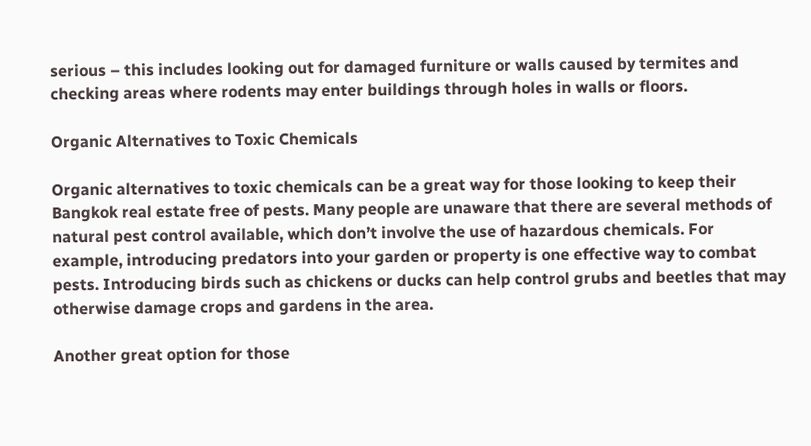serious – this includes looking out for damaged furniture or walls caused by termites and checking areas where rodents may enter buildings through holes in walls or floors.

Organic Alternatives to Toxic Chemicals

Organic alternatives to toxic chemicals can be a great way for those looking to keep their Bangkok real estate free of pests. Many people are unaware that there are several methods of natural pest control available, which don’t involve the use of hazardous chemicals. For example, introducing predators into your garden or property is one effective way to combat pests. Introducing birds such as chickens or ducks can help control grubs and beetles that may otherwise damage crops and gardens in the area.

Another great option for those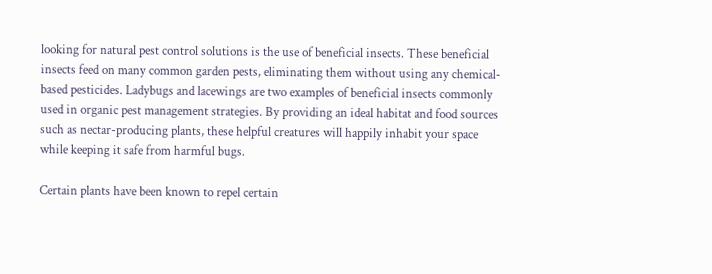looking for natural pest control solutions is the use of beneficial insects. These beneficial insects feed on many common garden pests, eliminating them without using any chemical-based pesticides. Ladybugs and lacewings are two examples of beneficial insects commonly used in organic pest management strategies. By providing an ideal habitat and food sources such as nectar-producing plants, these helpful creatures will happily inhabit your space while keeping it safe from harmful bugs.

Certain plants have been known to repel certain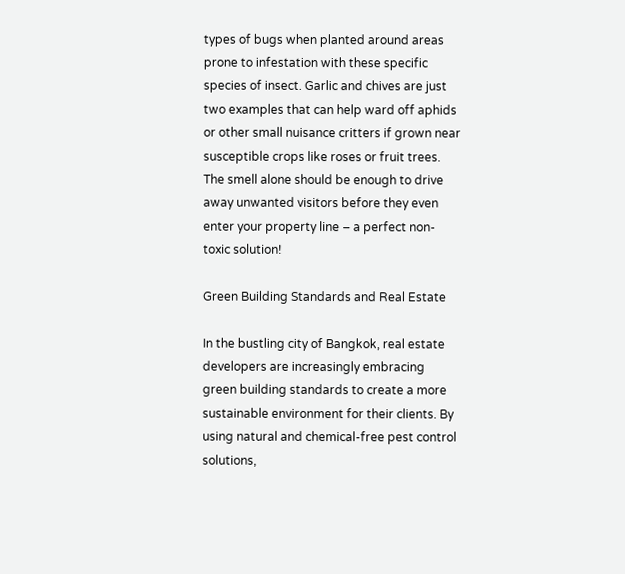types of bugs when planted around areas prone to infestation with these specific species of insect. Garlic and chives are just two examples that can help ward off aphids or other small nuisance critters if grown near susceptible crops like roses or fruit trees. The smell alone should be enough to drive away unwanted visitors before they even enter your property line – a perfect non-toxic solution!

Green Building Standards and Real Estate

In the bustling city of Bangkok, real estate developers are increasingly embracing green building standards to create a more sustainable environment for their clients. By using natural and chemical-free pest control solutions,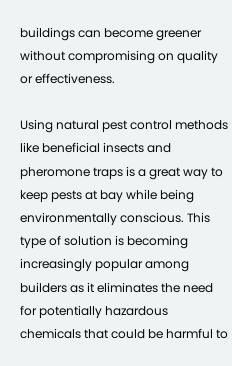buildings can become greener without compromising on quality or effectiveness.

Using natural pest control methods like beneficial insects and pheromone traps is a great way to keep pests at bay while being environmentally conscious. This type of solution is becoming increasingly popular among builders as it eliminates the need for potentially hazardous chemicals that could be harmful to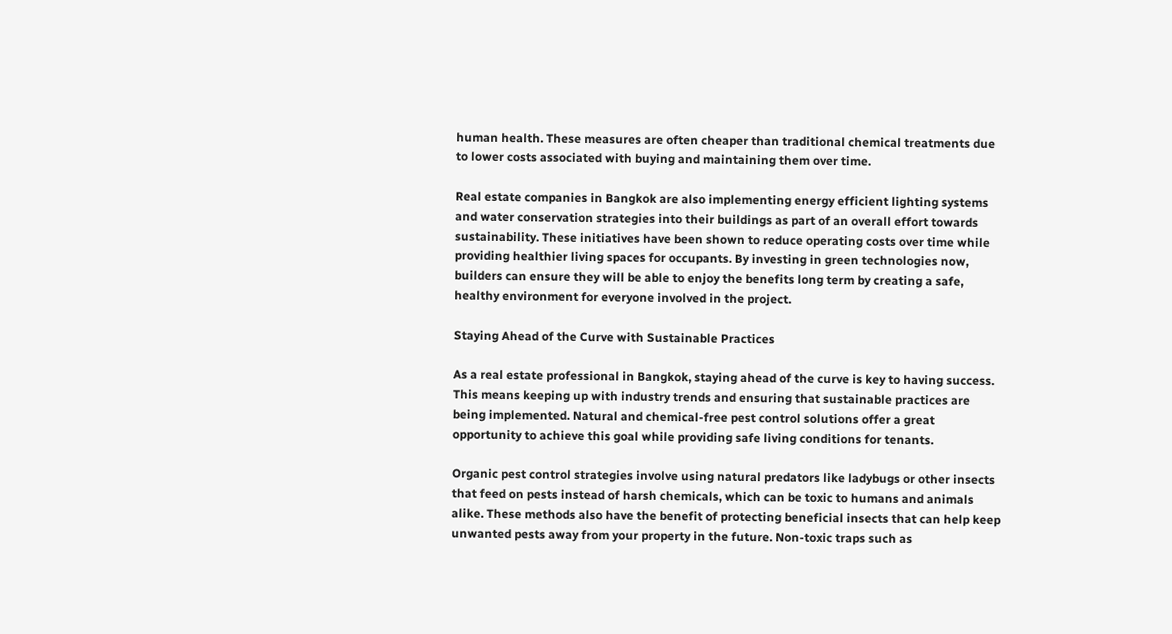human health. These measures are often cheaper than traditional chemical treatments due to lower costs associated with buying and maintaining them over time.

Real estate companies in Bangkok are also implementing energy efficient lighting systems and water conservation strategies into their buildings as part of an overall effort towards sustainability. These initiatives have been shown to reduce operating costs over time while providing healthier living spaces for occupants. By investing in green technologies now, builders can ensure they will be able to enjoy the benefits long term by creating a safe, healthy environment for everyone involved in the project.

Staying Ahead of the Curve with Sustainable Practices

As a real estate professional in Bangkok, staying ahead of the curve is key to having success. This means keeping up with industry trends and ensuring that sustainable practices are being implemented. Natural and chemical-free pest control solutions offer a great opportunity to achieve this goal while providing safe living conditions for tenants.

Organic pest control strategies involve using natural predators like ladybugs or other insects that feed on pests instead of harsh chemicals, which can be toxic to humans and animals alike. These methods also have the benefit of protecting beneficial insects that can help keep unwanted pests away from your property in the future. Non-toxic traps such as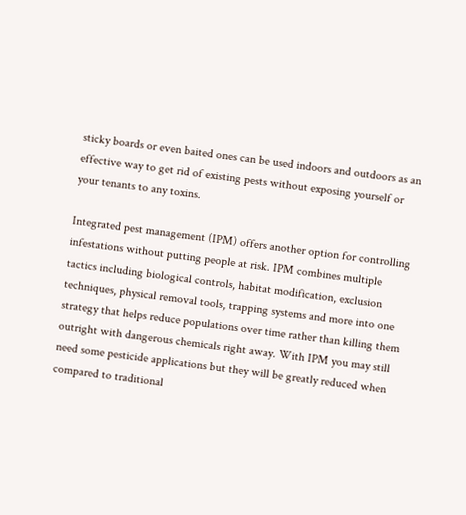sticky boards or even baited ones can be used indoors and outdoors as an effective way to get rid of existing pests without exposing yourself or your tenants to any toxins.

Integrated pest management (IPM) offers another option for controlling infestations without putting people at risk. IPM combines multiple tactics including biological controls, habitat modification, exclusion techniques, physical removal tools, trapping systems and more into one strategy that helps reduce populations over time rather than killing them outright with dangerous chemicals right away. With IPM you may still need some pesticide applications but they will be greatly reduced when compared to traditional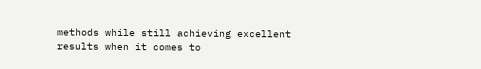methods while still achieving excellent results when it comes to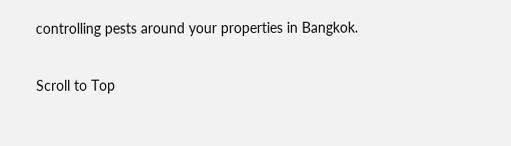controlling pests around your properties in Bangkok.

Scroll to Top